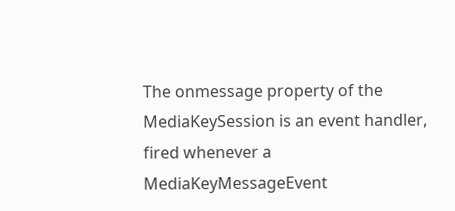The onmessage property of the MediaKeySession is an event handler, fired whenever a MediaKeyMessageEvent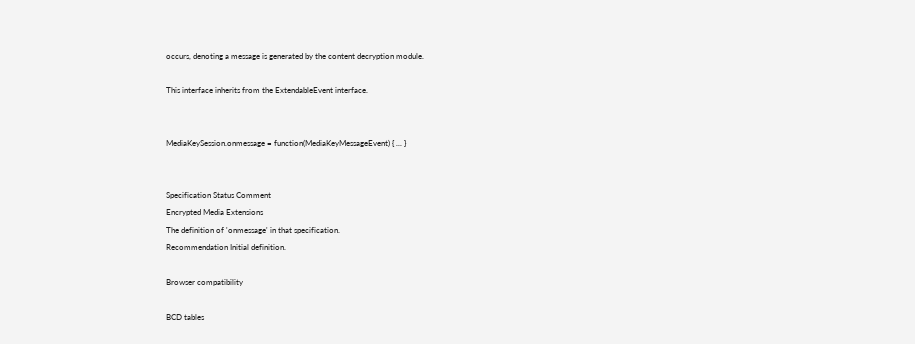occurs, denoting a message is generated by the content decryption module.

This interface inherits from the ExtendableEvent interface.


MediaKeySession.onmessage = function(MediaKeyMessageEvent) { ... }


Specification Status Comment
Encrypted Media Extensions
The definition of 'onmessage' in that specification.
Recommendation Initial definition.

Browser compatibility

BCD tables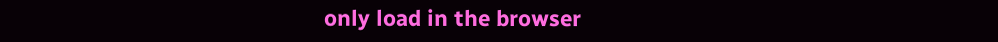only load in the browser